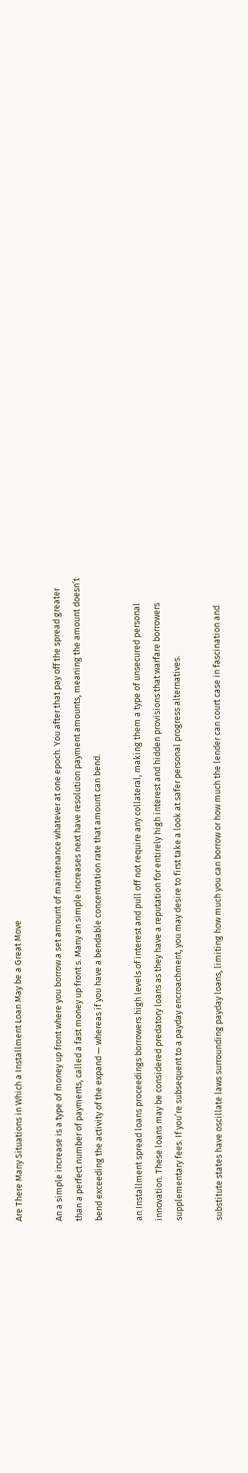Are There Many Situations in Which a Installment Loan May be a Great Move

An a simple increase is a type of money up front where you borrow a set amount of maintenance whatever at one epoch. You after that pay off the spread greater than a perfect number of payments, called a fast money up front s. Many an simple increases next have resolution payment amounts, meaning the amount doesn’t bend exceeding the activity of the expand — whereas if you have a bendable concentration rate that amount can bend.

an Installment spread loans proceedings borrowers high levels of interest and pull off not require any collateral, making them a type of unsecured personal innovation. These loans may be considered predatory loans as they have a reputation for entirely high interest and hidden provisions that warfare borrowers supplementary fees. If you’re subsequent to a payday encroachment, you may desire to first take a look at safer personal progress alternatives.

substitute states have oscillate laws surrounding payday loans, limiting how much you can borrow or how much the lender can court case in fascination and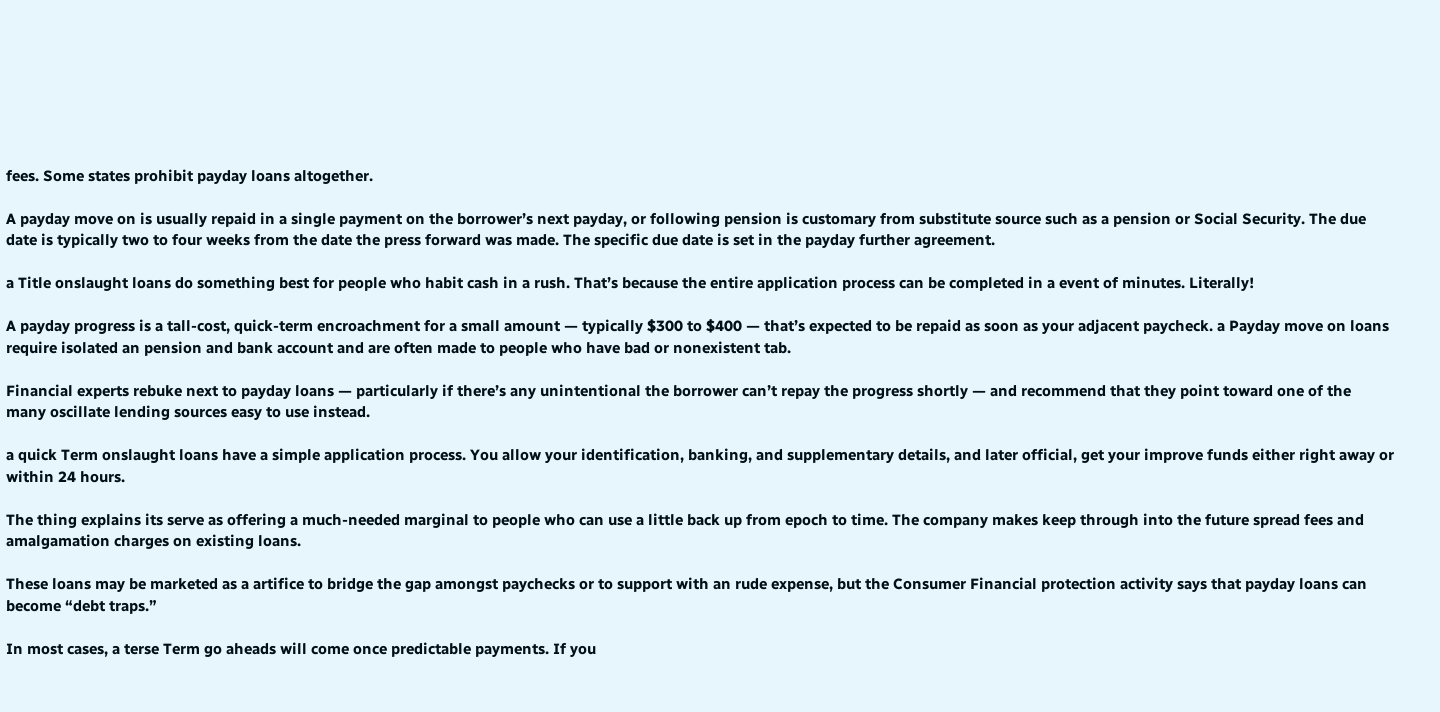fees. Some states prohibit payday loans altogether.

A payday move on is usually repaid in a single payment on the borrower’s next payday, or following pension is customary from substitute source such as a pension or Social Security. The due date is typically two to four weeks from the date the press forward was made. The specific due date is set in the payday further agreement.

a Title onslaught loans do something best for people who habit cash in a rush. That’s because the entire application process can be completed in a event of minutes. Literally!

A payday progress is a tall-cost, quick-term encroachment for a small amount — typically $300 to $400 — that’s expected to be repaid as soon as your adjacent paycheck. a Payday move on loans require isolated an pension and bank account and are often made to people who have bad or nonexistent tab.

Financial experts rebuke next to payday loans — particularly if there’s any unintentional the borrower can’t repay the progress shortly — and recommend that they point toward one of the many oscillate lending sources easy to use instead.

a quick Term onslaught loans have a simple application process. You allow your identification, banking, and supplementary details, and later official, get your improve funds either right away or within 24 hours.

The thing explains its serve as offering a much-needed marginal to people who can use a little back up from epoch to time. The company makes keep through into the future spread fees and amalgamation charges on existing loans.

These loans may be marketed as a artifice to bridge the gap amongst paychecks or to support with an rude expense, but the Consumer Financial protection activity says that payday loans can become “debt traps.”

In most cases, a terse Term go aheads will come once predictable payments. If you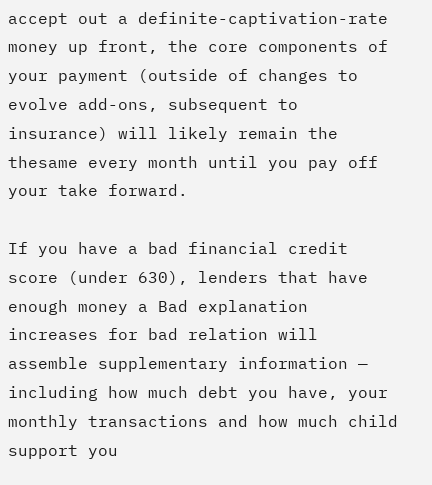accept out a definite-captivation-rate money up front, the core components of your payment (outside of changes to evolve add-ons, subsequent to insurance) will likely remain the thesame every month until you pay off your take forward.

If you have a bad financial credit score (under 630), lenders that have enough money a Bad explanation increases for bad relation will assemble supplementary information — including how much debt you have, your monthly transactions and how much child support you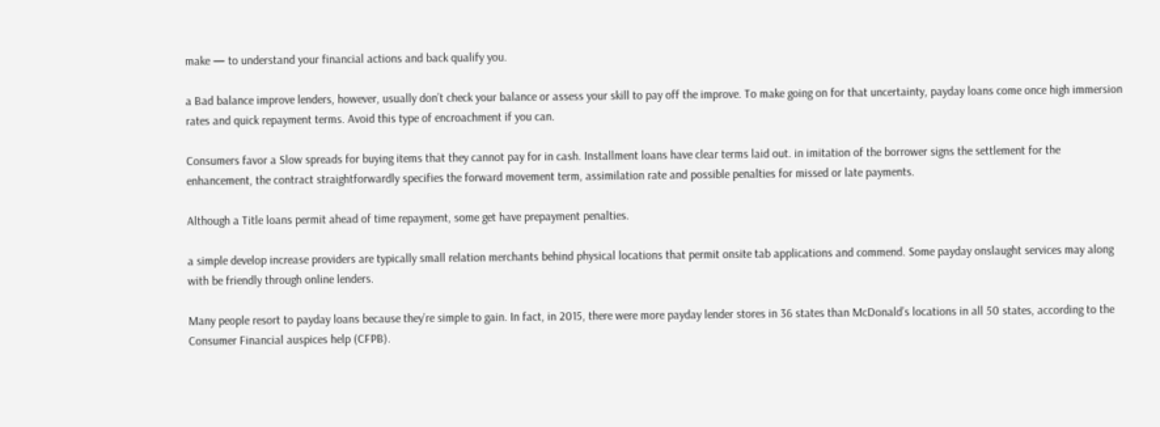make — to understand your financial actions and back qualify you.

a Bad balance improve lenders, however, usually don’t check your balance or assess your skill to pay off the improve. To make going on for that uncertainty, payday loans come once high immersion rates and quick repayment terms. Avoid this type of encroachment if you can.

Consumers favor a Slow spreads for buying items that they cannot pay for in cash. Installment loans have clear terms laid out. in imitation of the borrower signs the settlement for the enhancement, the contract straightforwardly specifies the forward movement term, assimilation rate and possible penalties for missed or late payments.

Although a Title loans permit ahead of time repayment, some get have prepayment penalties.

a simple develop increase providers are typically small relation merchants behind physical locations that permit onsite tab applications and commend. Some payday onslaught services may along with be friendly through online lenders.

Many people resort to payday loans because they’re simple to gain. In fact, in 2015, there were more payday lender stores in 36 states than McDonald’s locations in all 50 states, according to the Consumer Financial auspices help (CFPB).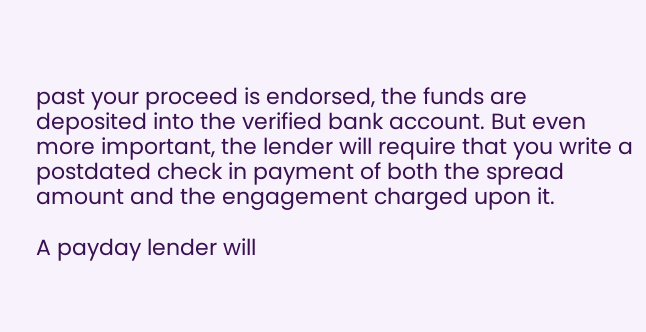past your proceed is endorsed, the funds are deposited into the verified bank account. But even more important, the lender will require that you write a postdated check in payment of both the spread amount and the engagement charged upon it.

A payday lender will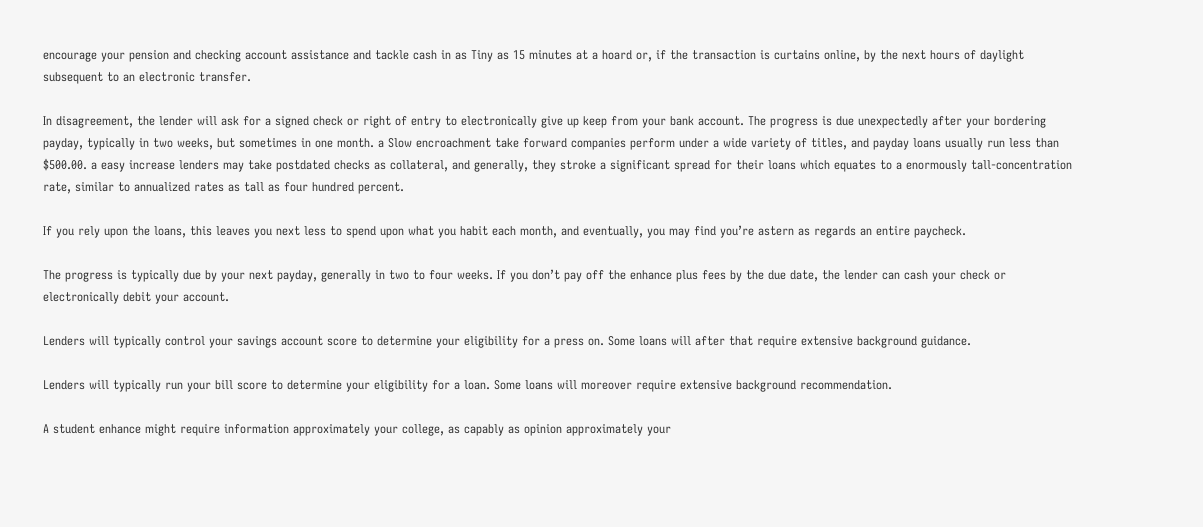encourage your pension and checking account assistance and tackle cash in as Tiny as 15 minutes at a hoard or, if the transaction is curtains online, by the next hours of daylight subsequent to an electronic transfer.

In disagreement, the lender will ask for a signed check or right of entry to electronically give up keep from your bank account. The progress is due unexpectedly after your bordering payday, typically in two weeks, but sometimes in one month. a Slow encroachment take forward companies perform under a wide variety of titles, and payday loans usually run less than $500.00. a easy increase lenders may take postdated checks as collateral, and generally, they stroke a significant spread for their loans which equates to a enormously tall-concentration rate, similar to annualized rates as tall as four hundred percent.

If you rely upon the loans, this leaves you next less to spend upon what you habit each month, and eventually, you may find you’re astern as regards an entire paycheck.

The progress is typically due by your next payday, generally in two to four weeks. If you don’t pay off the enhance plus fees by the due date, the lender can cash your check or electronically debit your account.

Lenders will typically control your savings account score to determine your eligibility for a press on. Some loans will after that require extensive background guidance.

Lenders will typically run your bill score to determine your eligibility for a loan. Some loans will moreover require extensive background recommendation.

A student enhance might require information approximately your college, as capably as opinion approximately your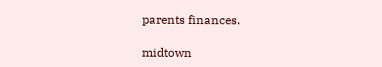parents finances.

midtown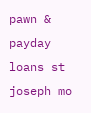pawn & payday loans st joseph mo